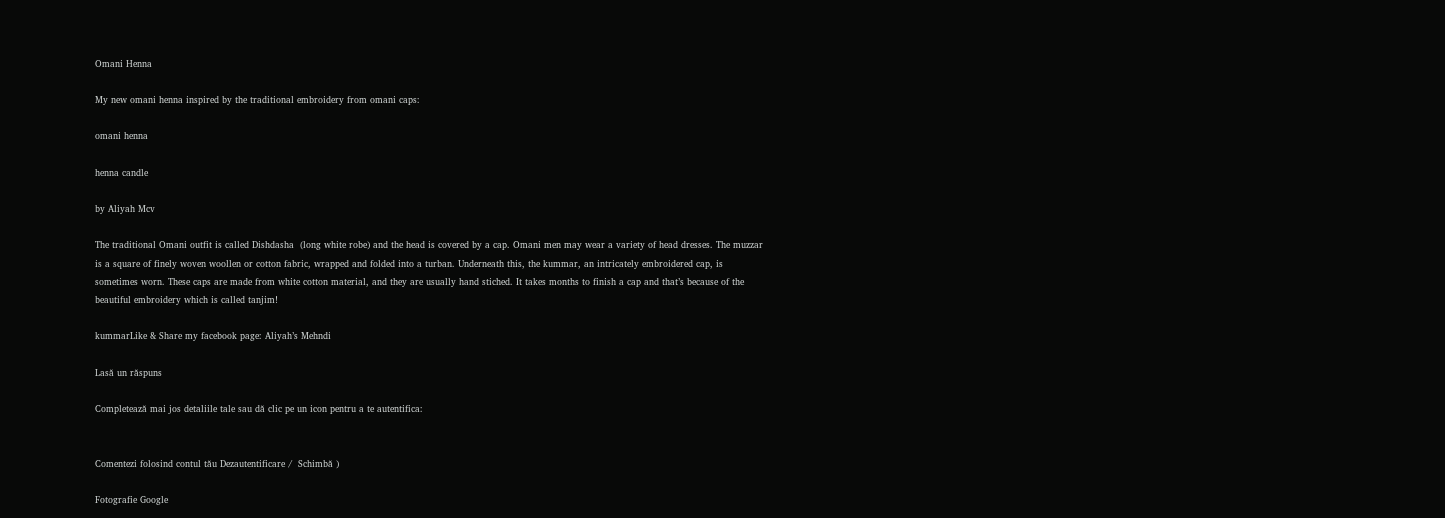Omani Henna

My new omani henna inspired by the traditional embroidery from omani caps:

omani henna

henna candle

by Aliyah Mcv

The traditional Omani outfit is called Dishdasha  (long white robe) and the head is covered by a cap. Omani men may wear a variety of head dresses. The muzzar is a square of finely woven woollen or cotton fabric, wrapped and folded into a turban. Underneath this, the kummar, an intricately embroidered cap, is sometimes worn. These caps are made from white cotton material, and they are usually hand stiched. It takes months to finish a cap and that’s because of the beautiful embroidery which is called tanjim!

kummarLike & Share my facebook page: Aliyah’s Mehndi

Lasă un răspuns

Completează mai jos detaliile tale sau dă clic pe un icon pentru a te autentifica:


Comentezi folosind contul tău Dezautentificare /  Schimbă )

Fotografie Google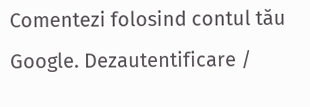Comentezi folosind contul tău Google. Dezautentificare /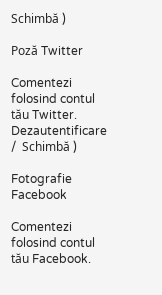Schimbă )

Poză Twitter

Comentezi folosind contul tău Twitter. Dezautentificare /  Schimbă )

Fotografie Facebook

Comentezi folosind contul tău Facebook.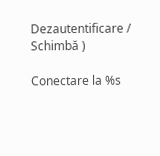Dezautentificare /  Schimbă )

Conectare la %s